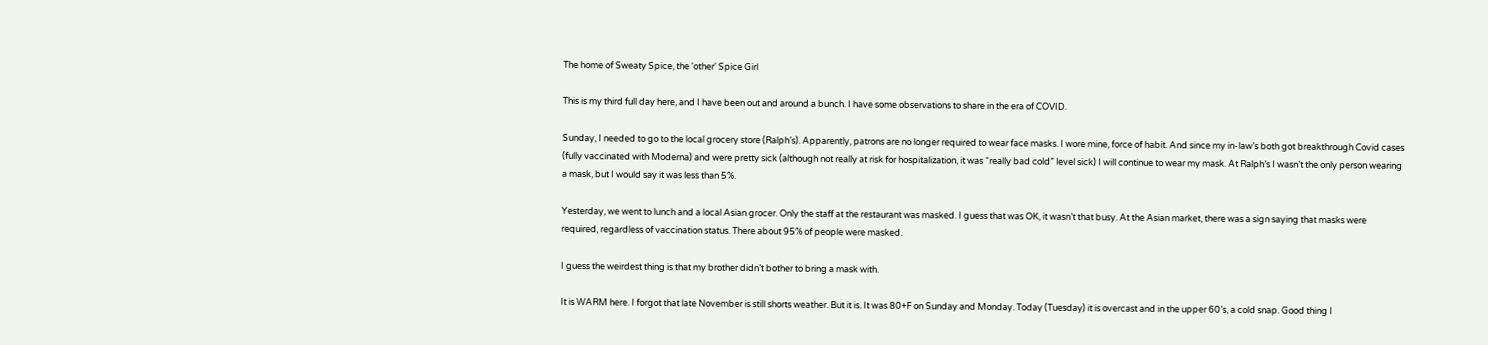The home of Sweaty Spice, the 'other' Spice Girl

This is my third full day here, and I have been out and around a bunch. I have some observations to share in the era of COVID.

Sunday, I needed to go to the local grocery store (Ralph’s). Apparently, patrons are no longer required to wear face masks. I wore mine, force of habit. And since my in-law’s both got breakthrough Covid cases (fully vaccinated with Moderna) and were pretty sick (although not really at risk for hospitalization, it was “really bad cold” level sick) I will continue to wear my mask. At Ralph’s I wasn’t the only person wearing a mask, but I would say it was less than 5%.

Yesterday, we went to lunch and a local Asian grocer. Only the staff at the restaurant was masked. I guess that was OK, it wasn’t that busy. At the Asian market, there was a sign saying that masks were required, regardless of vaccination status. There about 95% of people were masked.

I guess the weirdest thing is that my brother didn’t bother to bring a mask with.

It is WARM here. I forgot that late November is still shorts weather. But it is. It was 80+F on Sunday and Monday. Today (Tuesday) it is overcast and in the upper 60’s, a cold snap. Good thing I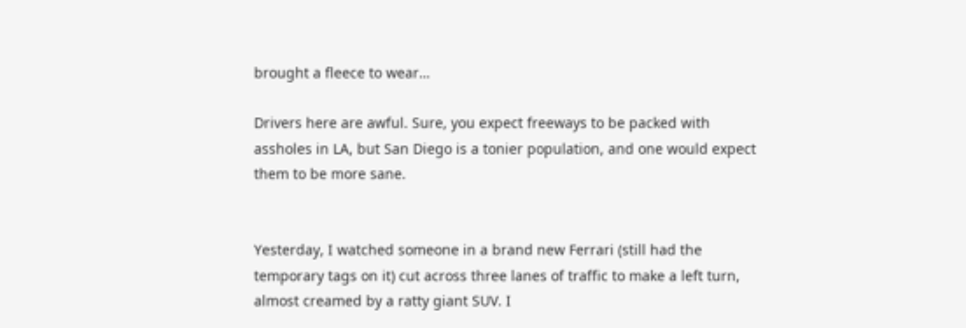brought a fleece to wear…

Drivers here are awful. Sure, you expect freeways to be packed with assholes in LA, but San Diego is a tonier population, and one would expect them to be more sane.


Yesterday, I watched someone in a brand new Ferrari (still had the temporary tags on it) cut across three lanes of traffic to make a left turn, almost creamed by a ratty giant SUV. I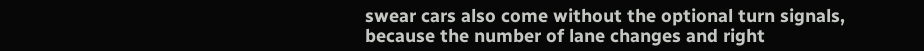swear cars also come without the optional turn signals, because the number of lane changes and right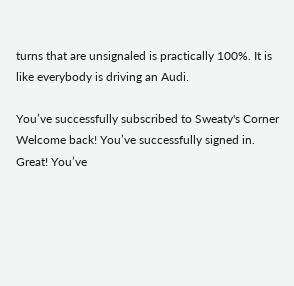turns that are unsignaled is practically 100%. It is like everybody is driving an Audi.

You’ve successfully subscribed to Sweaty's Corner
Welcome back! You’ve successfully signed in.
Great! You’ve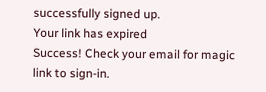successfully signed up.
Your link has expired
Success! Check your email for magic link to sign-in.